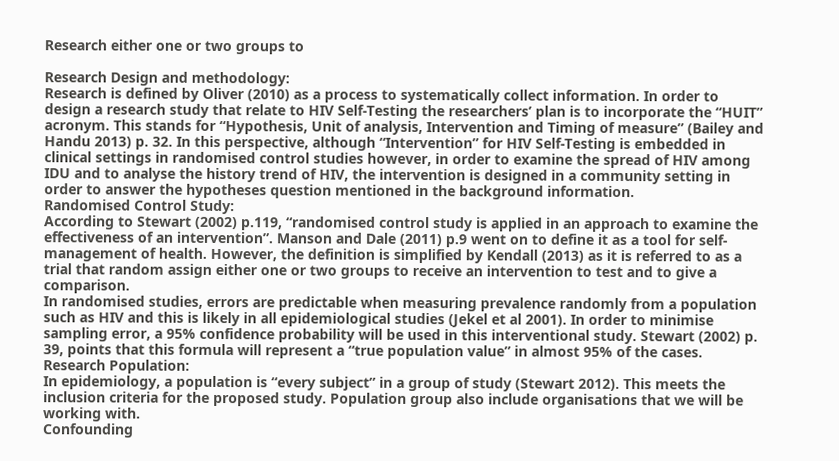Research either one or two groups to

Research Design and methodology:
Research is defined by Oliver (2010) as a process to systematically collect information. In order to design a research study that relate to HIV Self-Testing the researchers’ plan is to incorporate the “HUIT” acronym. This stands for “Hypothesis, Unit of analysis, Intervention and Timing of measure” (Bailey and Handu 2013) p. 32. In this perspective, although “Intervention” for HIV Self-Testing is embedded in clinical settings in randomised control studies however, in order to examine the spread of HIV among IDU and to analyse the history trend of HIV, the intervention is designed in a community setting in order to answer the hypotheses question mentioned in the background information.
Randomised Control Study:
According to Stewart (2002) p.119, “randomised control study is applied in an approach to examine the effectiveness of an intervention”. Manson and Dale (2011) p.9 went on to define it as a tool for self-management of health. However, the definition is simplified by Kendall (2013) as it is referred to as a trial that random assign either one or two groups to receive an intervention to test and to give a comparison.
In randomised studies, errors are predictable when measuring prevalence randomly from a population such as HIV and this is likely in all epidemiological studies (Jekel et al 2001). In order to minimise sampling error, a 95% confidence probability will be used in this interventional study. Stewart (2002) p. 39, points that this formula will represent a “true population value” in almost 95% of the cases.
Research Population:
In epidemiology, a population is “every subject” in a group of study (Stewart 2012). This meets the inclusion criteria for the proposed study. Population group also include organisations that we will be working with.
Confounding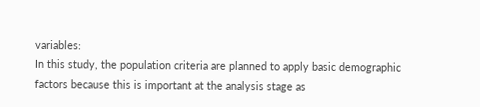variables:
In this study, the population criteria are planned to apply basic demographic factors because this is important at the analysis stage as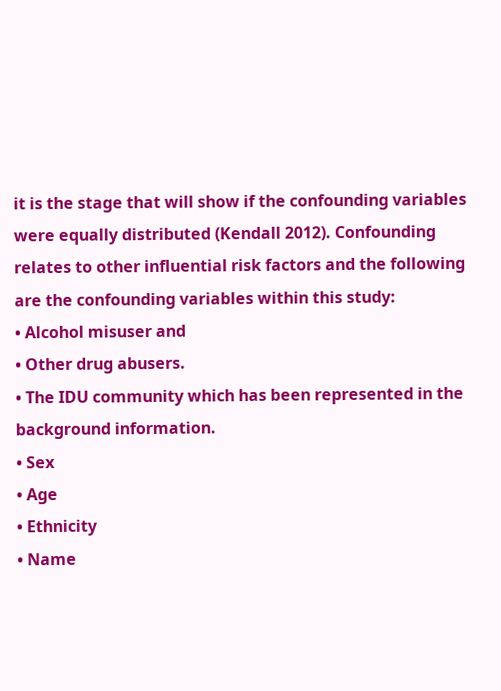it is the stage that will show if the confounding variables were equally distributed (Kendall 2012). Confounding relates to other influential risk factors and the following are the confounding variables within this study:
• Alcohol misuser and
• Other drug abusers.
• The IDU community which has been represented in the background information.
• Sex
• Age
• Ethnicity
• Name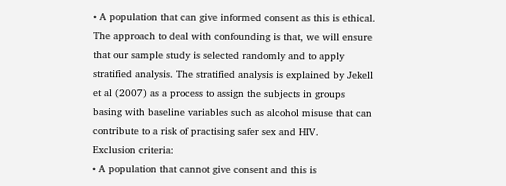• A population that can give informed consent as this is ethical.
The approach to deal with confounding is that, we will ensure that our sample study is selected randomly and to apply stratified analysis. The stratified analysis is explained by Jekell et al (2007) as a process to assign the subjects in groups basing with baseline variables such as alcohol misuse that can contribute to a risk of practising safer sex and HIV.
Exclusion criteria:
• A population that cannot give consent and this is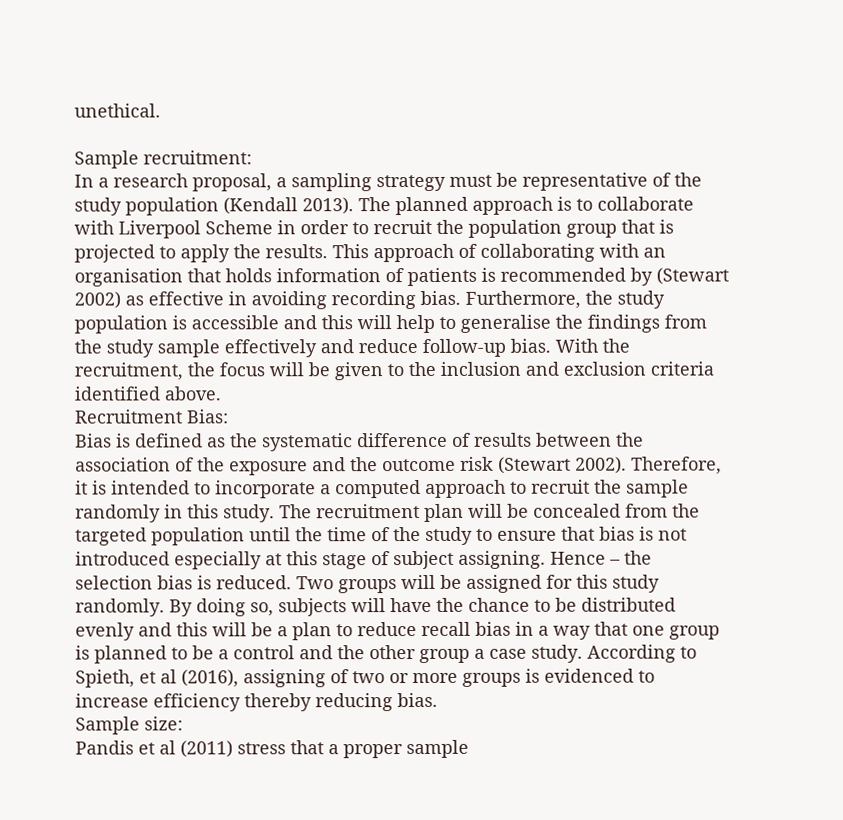unethical.

Sample recruitment:
In a research proposal, a sampling strategy must be representative of the study population (Kendall 2013). The planned approach is to collaborate with Liverpool Scheme in order to recruit the population group that is projected to apply the results. This approach of collaborating with an organisation that holds information of patients is recommended by (Stewart 2002) as effective in avoiding recording bias. Furthermore, the study population is accessible and this will help to generalise the findings from the study sample effectively and reduce follow-up bias. With the recruitment, the focus will be given to the inclusion and exclusion criteria identified above.
Recruitment Bias:
Bias is defined as the systematic difference of results between the association of the exposure and the outcome risk (Stewart 2002). Therefore, it is intended to incorporate a computed approach to recruit the sample randomly in this study. The recruitment plan will be concealed from the targeted population until the time of the study to ensure that bias is not introduced especially at this stage of subject assigning. Hence – the selection bias is reduced. Two groups will be assigned for this study randomly. By doing so, subjects will have the chance to be distributed evenly and this will be a plan to reduce recall bias in a way that one group is planned to be a control and the other group a case study. According to Spieth, et al (2016), assigning of two or more groups is evidenced to increase efficiency thereby reducing bias.
Sample size:
Pandis et al (2011) stress that a proper sample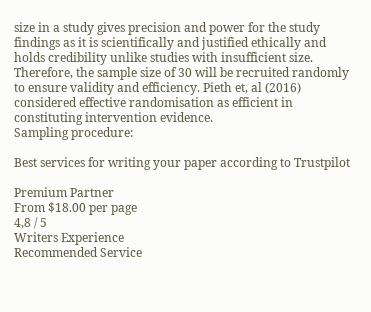size in a study gives precision and power for the study findings as it is scientifically and justified ethically and holds credibility unlike studies with insufficient size. Therefore, the sample size of 30 will be recruited randomly to ensure validity and efficiency. Pieth et, al (2016) considered effective randomisation as efficient in constituting intervention evidence.
Sampling procedure:

Best services for writing your paper according to Trustpilot

Premium Partner
From $18.00 per page
4,8 / 5
Writers Experience
Recommended Service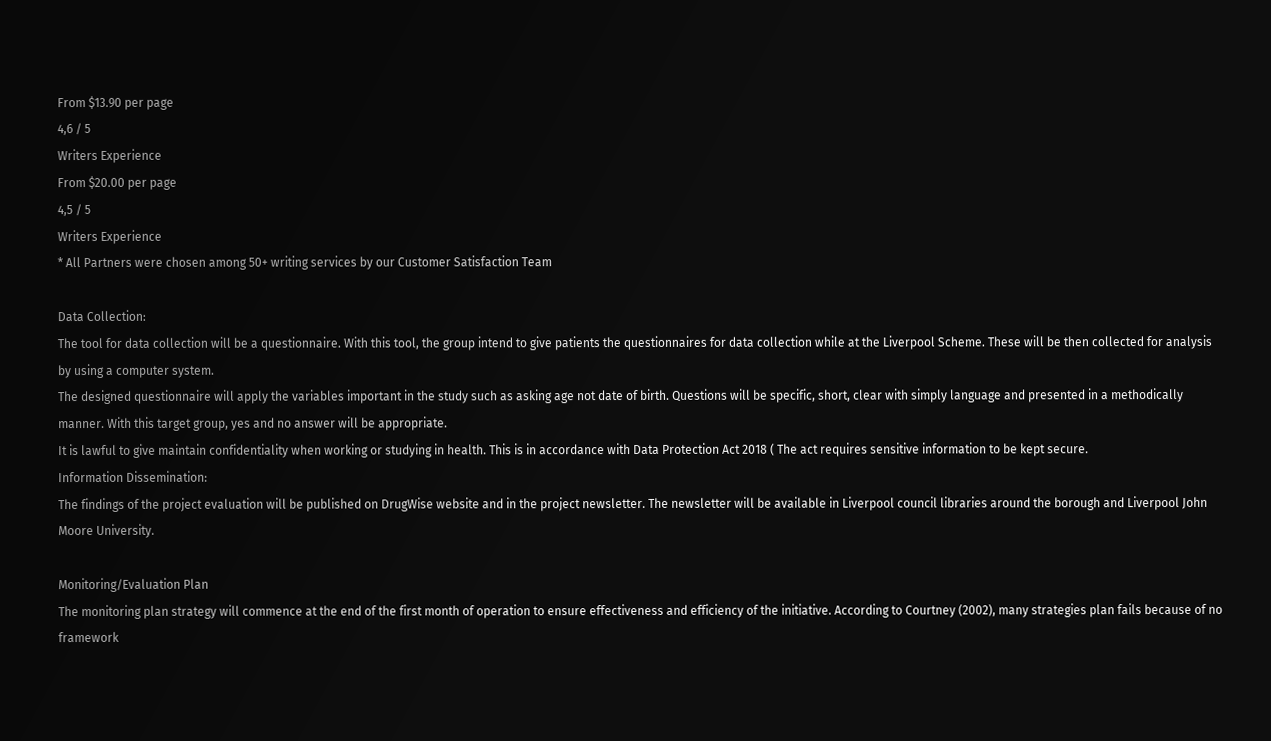From $13.90 per page
4,6 / 5
Writers Experience
From $20.00 per page
4,5 / 5
Writers Experience
* All Partners were chosen among 50+ writing services by our Customer Satisfaction Team

Data Collection:
The tool for data collection will be a questionnaire. With this tool, the group intend to give patients the questionnaires for data collection while at the Liverpool Scheme. These will be then collected for analysis by using a computer system.
The designed questionnaire will apply the variables important in the study such as asking age not date of birth. Questions will be specific, short, clear with simply language and presented in a methodically manner. With this target group, yes and no answer will be appropriate.
It is lawful to give maintain confidentiality when working or studying in health. This is in accordance with Data Protection Act 2018 ( The act requires sensitive information to be kept secure.
Information Dissemination:
The findings of the project evaluation will be published on DrugWise website and in the project newsletter. The newsletter will be available in Liverpool council libraries around the borough and Liverpool John Moore University.

Monitoring/Evaluation Plan
The monitoring plan strategy will commence at the end of the first month of operation to ensure effectiveness and efficiency of the initiative. According to Courtney (2002), many strategies plan fails because of no framework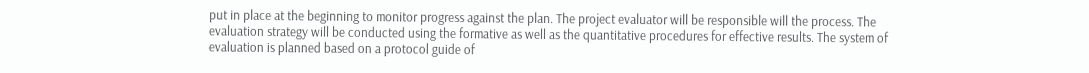put in place at the beginning to monitor progress against the plan. The project evaluator will be responsible will the process. The evaluation strategy will be conducted using the formative as well as the quantitative procedures for effective results. The system of evaluation is planned based on a protocol guide of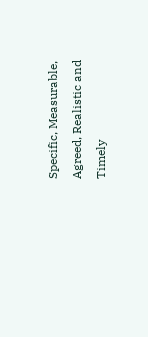Specific, Measurable, Agreed, Realistic and Timely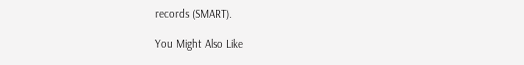records (SMART).

You Might Also Like